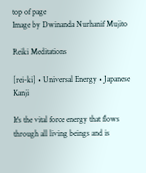top of page
Image by Dwinanda Nurhanif Mujito

Reiki Meditations

[rei-ki] • Universal Energy • Japanese Kanji

It's the vital force energy that flows through all living beings and is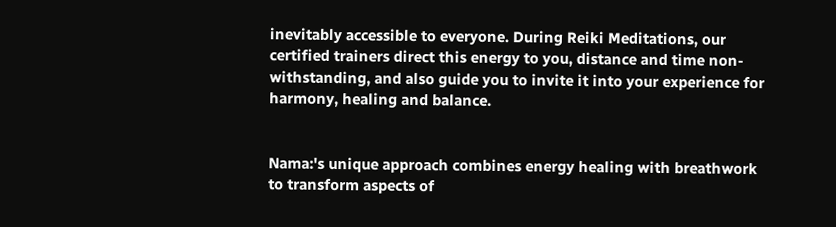inevitably accessible to everyone. During Reiki Meditations, our certified trainers direct this energy to you, distance and time non-withstanding, and also guide you to invite it into your experience for harmony, healing and balance.


Nama:'s unique approach combines energy healing with breathwork to transform aspects of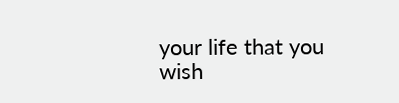your life that you wish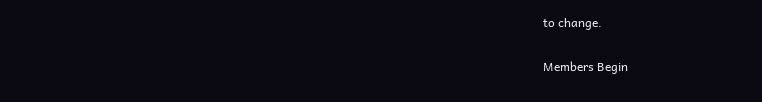to change.

Members Begin